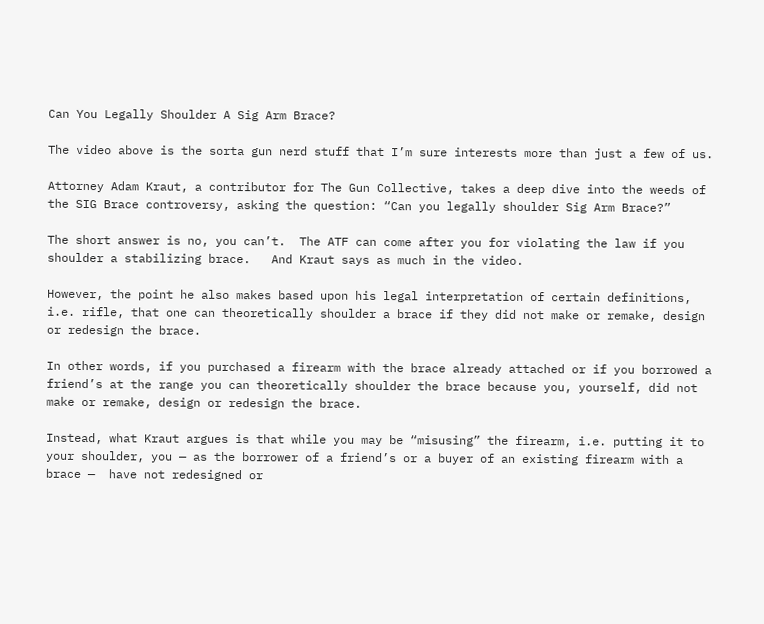Can You Legally Shoulder A Sig Arm Brace?

The video above is the sorta gun nerd stuff that I’m sure interests more than just a few of us.

Attorney Adam Kraut, a contributor for The Gun Collective, takes a deep dive into the weeds of the SIG Brace controversy, asking the question: “Can you legally shoulder Sig Arm Brace?”

The short answer is no, you can’t.  The ATF can come after you for violating the law if you shoulder a stabilizing brace.   And Kraut says as much in the video.

However, the point he also makes based upon his legal interpretation of certain definitions, i.e. rifle, that one can theoretically shoulder a brace if they did not make or remake, design or redesign the brace.

In other words, if you purchased a firearm with the brace already attached or if you borrowed a friend’s at the range you can theoretically shoulder the brace because you, yourself, did not make or remake, design or redesign the brace.

Instead, what Kraut argues is that while you may be “misusing” the firearm, i.e. putting it to your shoulder, you — as the borrower of a friend’s or a buyer of an existing firearm with a brace —  have not redesigned or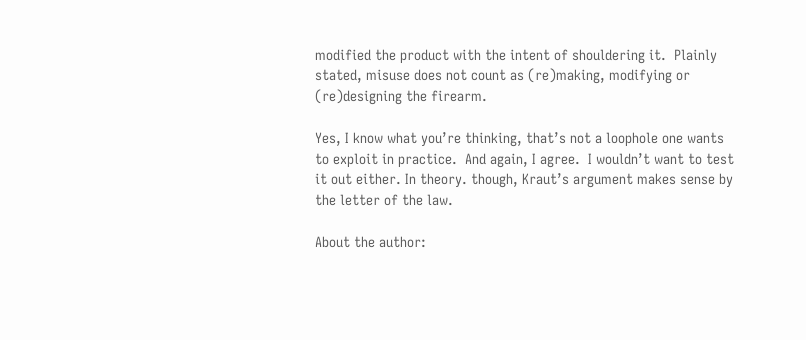modified the product with the intent of shouldering it.  Plainly stated, misuse does not count as (re)making, modifying or (re)designing the firearm.

Yes, I know what you’re thinking, that’s not a loophole one wants to exploit in practice.  And again, I agree.  I wouldn’t want to test it out either. In theory. though, Kraut’s argument makes sense by the letter of the law.

About the author: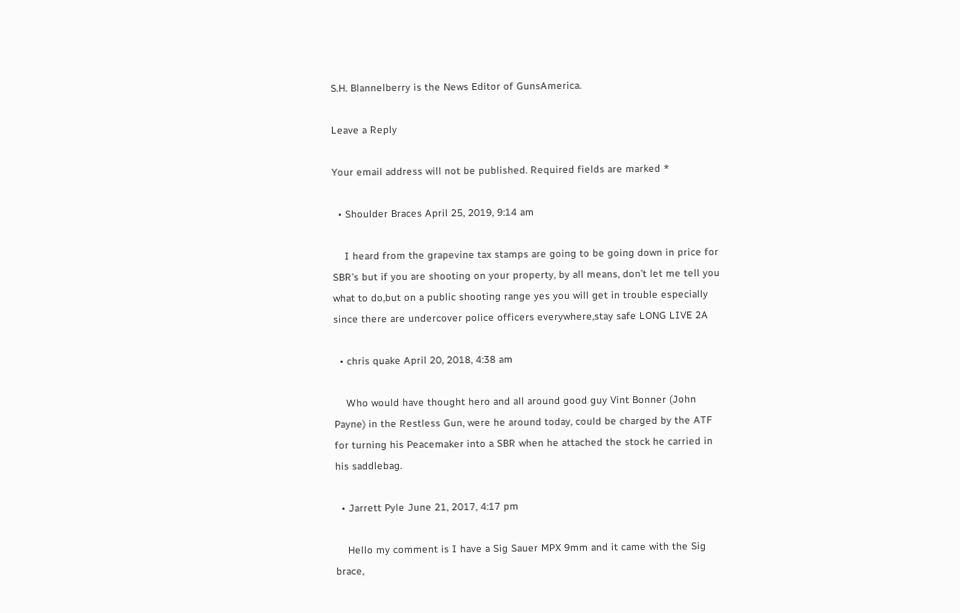S.H. Blannelberry is the News Editor of GunsAmerica.

Leave a Reply

Your email address will not be published. Required fields are marked *

  • Shoulder Braces April 25, 2019, 9:14 am

    I heard from the grapevine tax stamps are going to be going down in price for SBR’s but if you are shooting on your property, by all means, don’t let me tell you what to do,but on a public shooting range yes you will get in trouble especially since there are undercover police officers everywhere,stay safe LONG LIVE 2A

  • chris quake April 20, 2018, 4:38 am

    Who would have thought hero and all around good guy Vint Bonner (John Payne) in the Restless Gun, were he around today, could be charged by the ATF for turning his Peacemaker into a SBR when he attached the stock he carried in his saddlebag.

  • Jarrett Pyle June 21, 2017, 4:17 pm

    Hello my comment is I have a Sig Sauer MPX 9mm and it came with the Sig brace,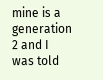mine is a generation 2 and I was told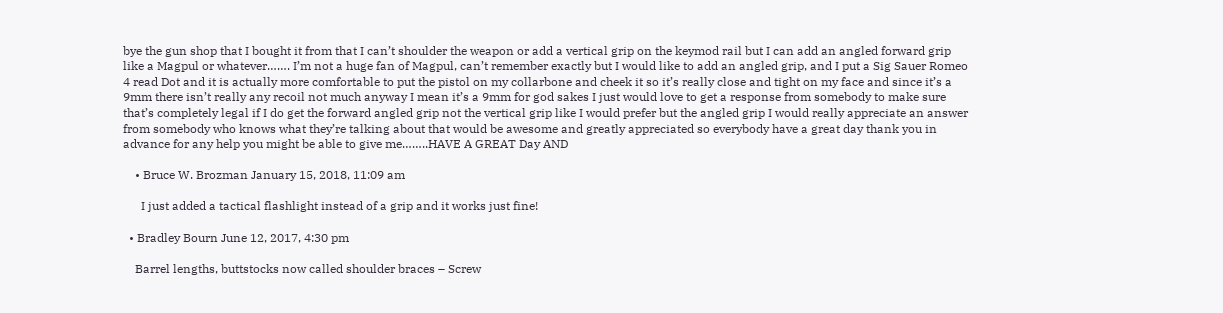bye the gun shop that I bought it from that I can’t shoulder the weapon or add a vertical grip on the keymod rail but I can add an angled forward grip like a Magpul or whatever……. I’m not a huge fan of Magpul, can’t remember exactly but I would like to add an angled grip, and I put a Sig Sauer Romeo 4 read Dot and it is actually more comfortable to put the pistol on my collarbone and cheek it so it’s really close and tight on my face and since it’s a 9mm there isn’t really any recoil not much anyway I mean it’s a 9mm for god sakes I just would love to get a response from somebody to make sure that’s completely legal if I do get the forward angled grip not the vertical grip like I would prefer but the angled grip I would really appreciate an answer from somebody who knows what they’re talking about that would be awesome and greatly appreciated so everybody have a great day thank you in advance for any help you might be able to give me……..HAVE A GREAT Day AND

    • Bruce W. Brozman January 15, 2018, 11:09 am

      I just added a tactical flashlight instead of a grip and it works just fine!

  • Bradley Bourn June 12, 2017, 4:30 pm

    Barrel lengths, buttstocks now called shoulder braces – Screw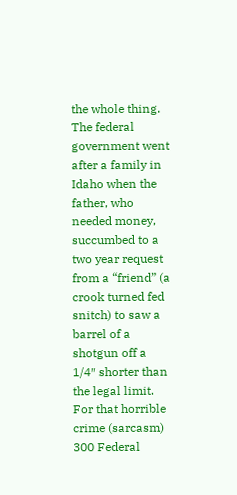the whole thing. The federal government went after a family in Idaho when the father, who needed money, succumbed to a two year request from a “friend” (a crook turned fed snitch) to saw a barrel of a shotgun off a 1/4″ shorter than the legal limit. For that horrible crime (sarcasm) 300 Federal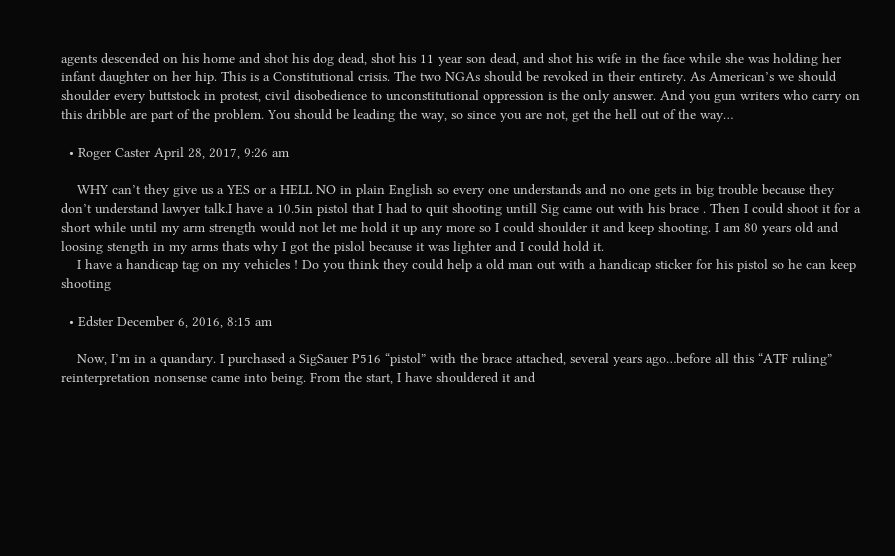agents descended on his home and shot his dog dead, shot his 11 year son dead, and shot his wife in the face while she was holding her infant daughter on her hip. This is a Constitutional crisis. The two NGAs should be revoked in their entirety. As American’s we should shoulder every buttstock in protest, civil disobedience to unconstitutional oppression is the only answer. And you gun writers who carry on this dribble are part of the problem. You should be leading the way, so since you are not, get the hell out of the way…

  • Roger Caster April 28, 2017, 9:26 am

    WHY can’t they give us a YES or a HELL NO in plain English so every one understands and no one gets in big trouble because they don’t understand lawyer talk.I have a 10.5in pistol that I had to quit shooting untill Sig came out with his brace . Then I could shoot it for a short while until my arm strength would not let me hold it up any more so I could shoulder it and keep shooting. I am 80 years old and loosing stength in my arms thats why I got the pislol because it was lighter and I could hold it.
    I have a handicap tag on my vehicles ! Do you think they could help a old man out with a handicap sticker for his pistol so he can keep shooting

  • Edster December 6, 2016, 8:15 am

    Now, I’m in a quandary. I purchased a SigSauer P516 “pistol” with the brace attached, several years ago…before all this “ATF ruling” reinterpretation nonsense came into being. From the start, I have shouldered it and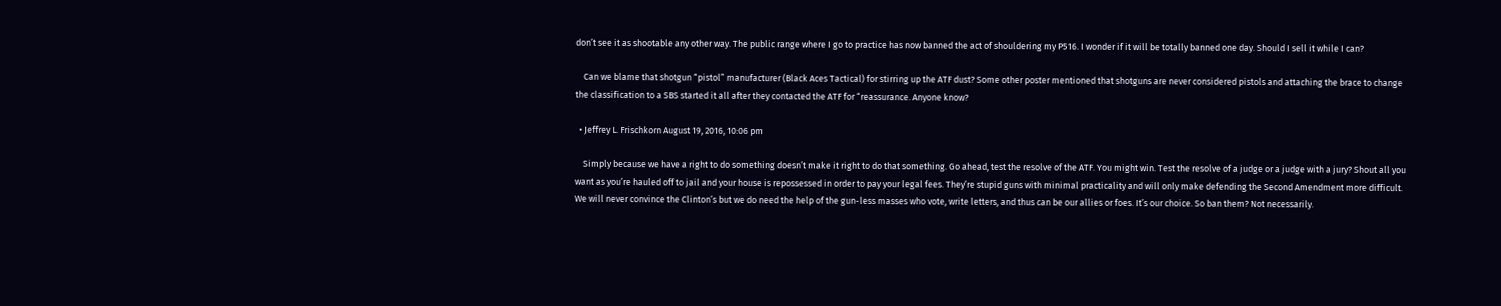don’t see it as shootable any other way. The public range where I go to practice has now banned the act of shouldering my P516. I wonder if it will be totally banned one day. Should I sell it while I can?

    Can we blame that shotgun “pistol” manufacturer (Black Aces Tactical) for stirring up the ATF dust? Some other poster mentioned that shotguns are never considered pistols and attaching the brace to change the classification to a SBS started it all after they contacted the ATF for “reassurance. Anyone know?

  • Jeffrey L. Frischkorn August 19, 2016, 10:06 pm

    Simply because we have a right to do something doesn’t make it right to do that something. Go ahead, test the resolve of the ATF. You might win. Test the resolve of a judge or a judge with a jury? Shout all you want as you’re hauled off to jail and your house is repossessed in order to pay your legal fees. They’re stupid guns with minimal practicality and will only make defending the Second Amendment more difficult. We will never convince the Clinton’s but we do need the help of the gun-less masses who vote, write letters, and thus can be our allies or foes. It’s our choice. So ban them? Not necessarily.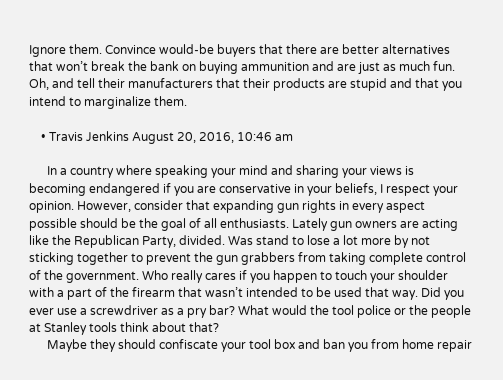Ignore them. Convince would-be buyers that there are better alternatives that won’t break the bank on buying ammunition and are just as much fun. Oh, and tell their manufacturers that their products are stupid and that you intend to marginalize them.

    • Travis Jenkins August 20, 2016, 10:46 am

      In a country where speaking your mind and sharing your views is becoming endangered if you are conservative in your beliefs, I respect your opinion. However, consider that expanding gun rights in every aspect possible should be the goal of all enthusiasts. Lately gun owners are acting like the Republican Party, divided. Was stand to lose a lot more by not sticking together to prevent the gun grabbers from taking complete control of the government. Who really cares if you happen to touch your shoulder with a part of the firearm that wasn’t intended to be used that way. Did you ever use a screwdriver as a pry bar? What would the tool police or the people at Stanley tools think about that?
      Maybe they should confiscate your tool box and ban you from home repair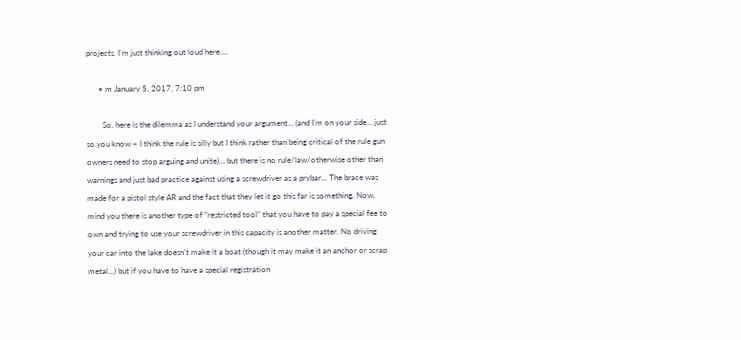projects. I’m just thinking out loud here….

      • m January 5, 2017, 7:10 pm

        So, here is the dilemma as I understand your argument… (and I’m on your side… just so you know – I think the rule is silly but I think rather than being critical of the rule gun owners need to stop arguing and unite)… but there is no rule/law/otherwise other than warnings and just bad practice against using a screwdriver as a prybar… The brace was made for a pistol style AR and the fact that they let it go this far is something. Now, mind you there is another type of “restricted tool” that you have to pay a special fee to own and trying to use your screwdriver in this capacity is another matter. No driving your car into the lake doesn’t make it a boat (though it may make it an anchor or scrap metal…) but if you have to have a special registration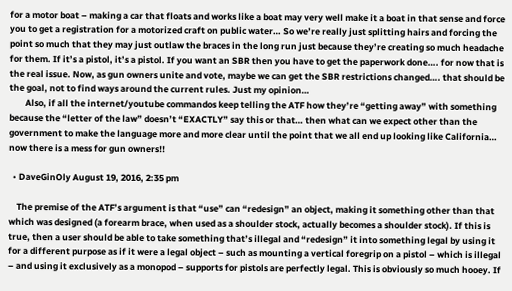for a motor boat – making a car that floats and works like a boat may very well make it a boat in that sense and force you to get a registration for a motorized craft on public water… So we’re really just splitting hairs and forcing the point so much that they may just outlaw the braces in the long run just because they’re creating so much headache for them. If it’s a pistol, it’s a pistol. If you want an SBR then you have to get the paperwork done…. for now that is the real issue. Now, as gun owners unite and vote, maybe we can get the SBR restrictions changed…. that should be the goal, not to find ways around the current rules. Just my opinion…
        Also, if all the internet/youtube commandos keep telling the ATF how they’re “getting away” with something because the “letter of the law” doesn’t “EXACTLY” say this or that… then what can we expect other than the government to make the language more and more clear until the point that we all end up looking like California… now there is a mess for gun owners!!

  • DaveGinOly August 19, 2016, 2:35 pm

    The premise of the ATF’s argument is that “use” can “redesign” an object, making it something other than that which was designed (a forearm brace, when used as a shoulder stock, actually becomes a shoulder stock). If this is true, then a user should be able to take something that’s illegal and “redesign” it into something legal by using it for a different purpose as if it were a legal object – such as mounting a vertical foregrip on a pistol – which is illegal – and using it exclusively as a monopod – supports for pistols are perfectly legal. This is obviously so much hooey. If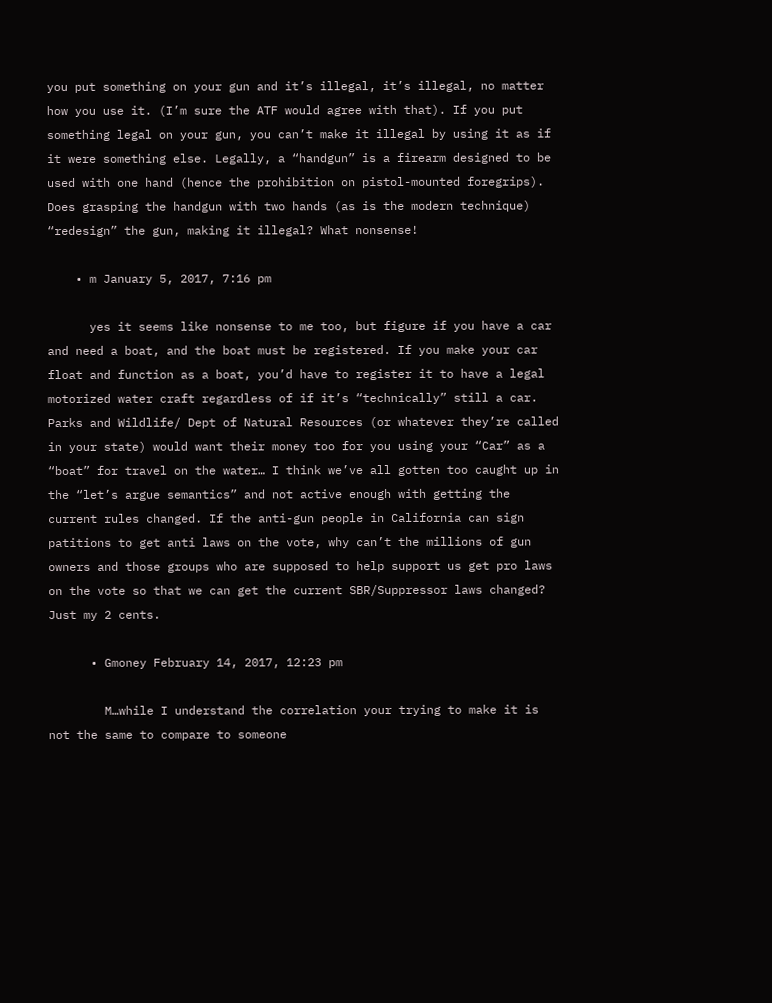you put something on your gun and it’s illegal, it’s illegal, no matter how you use it. (I’m sure the ATF would agree with that). If you put something legal on your gun, you can’t make it illegal by using it as if it were something else. Legally, a “handgun” is a firearm designed to be used with one hand (hence the prohibition on pistol-mounted foregrips). Does grasping the handgun with two hands (as is the modern technique) “redesign” the gun, making it illegal? What nonsense!

    • m January 5, 2017, 7:16 pm

      yes it seems like nonsense to me too, but figure if you have a car and need a boat, and the boat must be registered. If you make your car float and function as a boat, you’d have to register it to have a legal motorized water craft regardless of if it’s “technically” still a car. Parks and Wildlife/ Dept of Natural Resources (or whatever they’re called in your state) would want their money too for you using your “Car” as a “boat” for travel on the water… I think we’ve all gotten too caught up in the “let’s argue semantics” and not active enough with getting the current rules changed. If the anti-gun people in California can sign patitions to get anti laws on the vote, why can’t the millions of gun owners and those groups who are supposed to help support us get pro laws on the vote so that we can get the current SBR/Suppressor laws changed? Just my 2 cents.

      • Gmoney February 14, 2017, 12:23 pm

        M…while I understand the correlation your trying to make it is not the same to compare to someone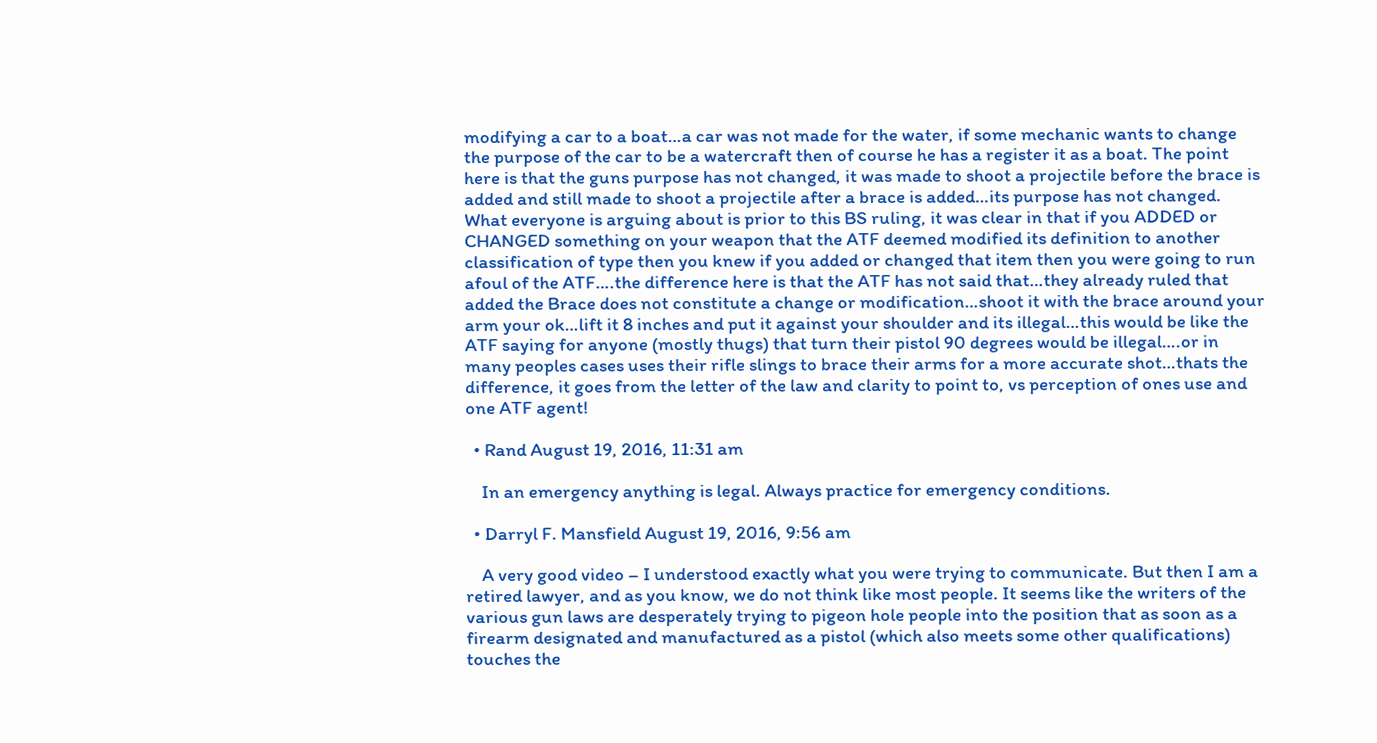modifying a car to a boat…a car was not made for the water, if some mechanic wants to change the purpose of the car to be a watercraft then of course he has a register it as a boat. The point here is that the guns purpose has not changed, it was made to shoot a projectile before the brace is added and still made to shoot a projectile after a brace is added…its purpose has not changed. What everyone is arguing about is prior to this BS ruling, it was clear in that if you ADDED or CHANGED something on your weapon that the ATF deemed modified its definition to another classification of type then you knew if you added or changed that item then you were going to run afoul of the ATF….the difference here is that the ATF has not said that…they already ruled that added the Brace does not constitute a change or modification…shoot it with the brace around your arm your ok…lift it 8 inches and put it against your shoulder and its illegal…this would be like the ATF saying for anyone (mostly thugs) that turn their pistol 90 degrees would be illegal….or in many peoples cases uses their rifle slings to brace their arms for a more accurate shot…thats the difference, it goes from the letter of the law and clarity to point to, vs perception of ones use and one ATF agent!

  • Rand August 19, 2016, 11:31 am

    In an emergency anything is legal. Always practice for emergency conditions.

  • Darryl F. Mansfield August 19, 2016, 9:56 am

    A very good video – I understood exactly what you were trying to communicate. But then I am a retired lawyer, and as you know, we do not think like most people. It seems like the writers of the various gun laws are desperately trying to pigeon hole people into the position that as soon as a firearm designated and manufactured as a pistol (which also meets some other qualifications) touches the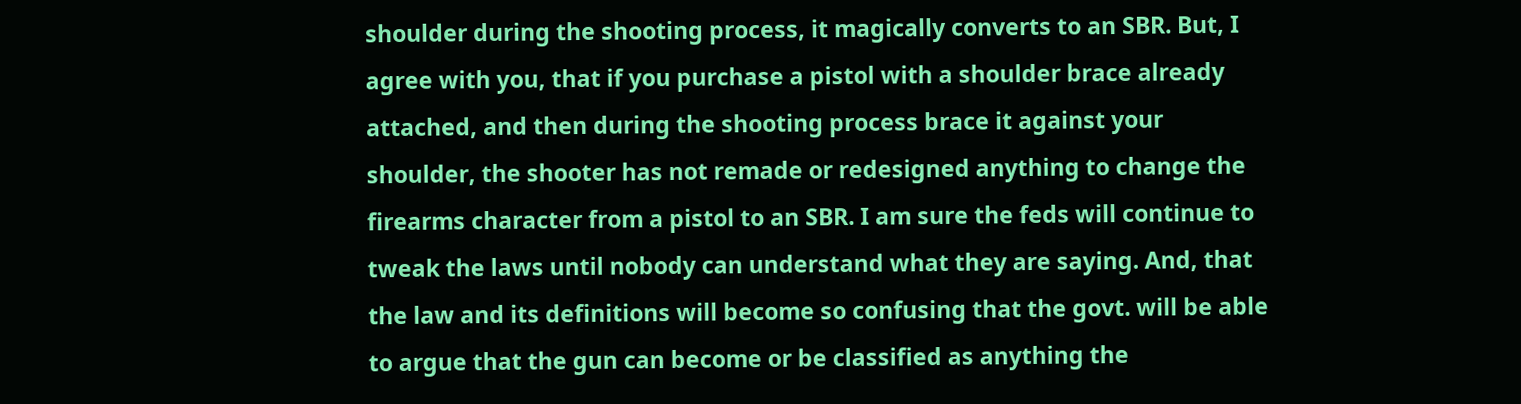shoulder during the shooting process, it magically converts to an SBR. But, I agree with you, that if you purchase a pistol with a shoulder brace already attached, and then during the shooting process brace it against your shoulder, the shooter has not remade or redesigned anything to change the firearms character from a pistol to an SBR. I am sure the feds will continue to tweak the laws until nobody can understand what they are saying. And, that the law and its definitions will become so confusing that the govt. will be able to argue that the gun can become or be classified as anything the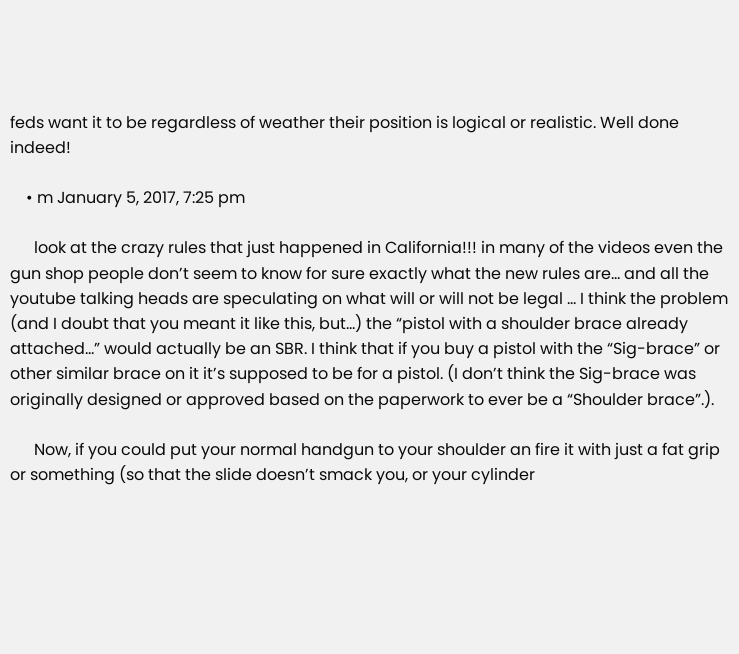feds want it to be regardless of weather their position is logical or realistic. Well done indeed!

    • m January 5, 2017, 7:25 pm

      look at the crazy rules that just happened in California!!! in many of the videos even the gun shop people don’t seem to know for sure exactly what the new rules are… and all the youtube talking heads are speculating on what will or will not be legal … I think the problem (and I doubt that you meant it like this, but…) the “pistol with a shoulder brace already attached…” would actually be an SBR. I think that if you buy a pistol with the “Sig-brace” or other similar brace on it it’s supposed to be for a pistol. (I don’t think the Sig-brace was originally designed or approved based on the paperwork to ever be a “Shoulder brace”.).

      Now, if you could put your normal handgun to your shoulder an fire it with just a fat grip or something (so that the slide doesn’t smack you, or your cylinder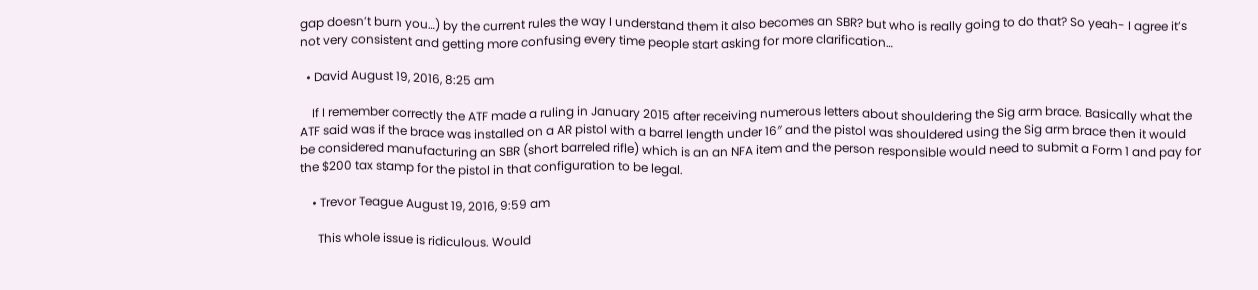gap doesn’t burn you…) by the current rules the way I understand them it also becomes an SBR? but who is really going to do that? So yeah- I agree it’s not very consistent and getting more confusing every time people start asking for more clarification…

  • David August 19, 2016, 8:25 am

    If I remember correctly the ATF made a ruling in January 2015 after receiving numerous letters about shouldering the Sig arm brace. Basically what the ATF said was if the brace was installed on a AR pistol with a barrel length under 16″ and the pistol was shouldered using the Sig arm brace then it would be considered manufacturing an SBR (short barreled rifle) which is an an NFA item and the person responsible would need to submit a Form 1 and pay for the $200 tax stamp for the pistol in that configuration to be legal.

    • Trevor Teague August 19, 2016, 9:59 am

      This whole issue is ridiculous. Would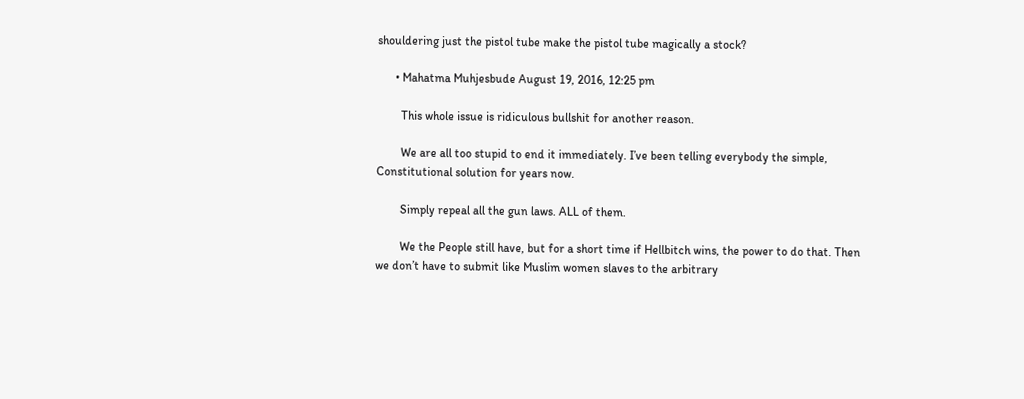shouldering just the pistol tube make the pistol tube magically a stock?

      • Mahatma Muhjesbude August 19, 2016, 12:25 pm

        This whole issue is ridiculous bullshit for another reason.

        We are all too stupid to end it immediately. I’ve been telling everybody the simple, Constitutional solution for years now.

        Simply repeal all the gun laws. ALL of them.

        We the People still have, but for a short time if Hellbitch wins, the power to do that. Then we don’t have to submit like Muslim women slaves to the arbitrary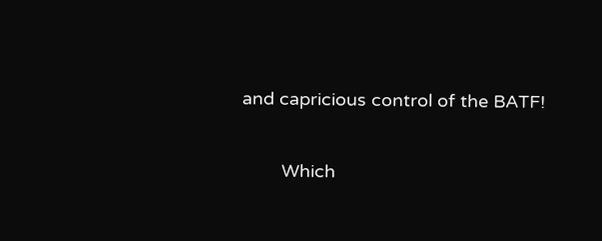and capricious control of the BATF!

        Which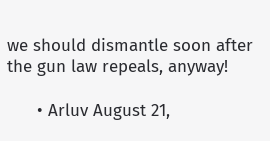we should dismantle soon after the gun law repeals, anyway!

      • Arluv August 21,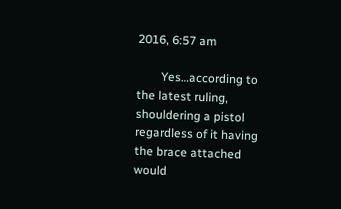2016, 6:57 am

        Yes…according to the latest ruling, shouldering a pistol regardless of it having the brace attached would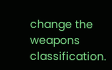change the weapons classification.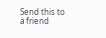Send this to a friend